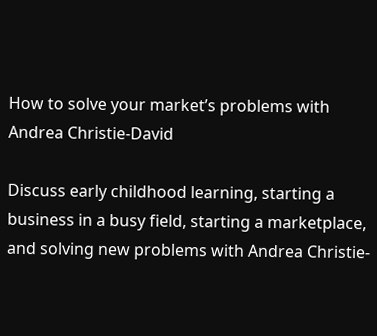How to solve your market’s problems with Andrea Christie-David

Discuss early childhood learning, starting a business in a busy field, starting a marketplace, and solving new problems with Andrea Christie-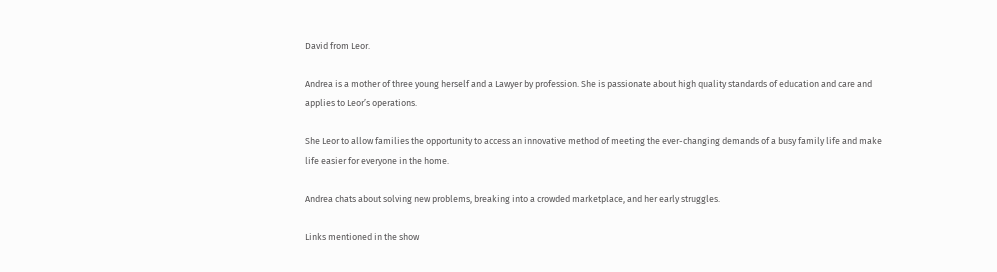David from Leor.

Andrea is a mother of three young herself and a Lawyer by profession. She is passionate about high quality standards of education and care and applies to Leor’s operations.

She Leor to allow families the opportunity to access an innovative method of meeting the ever-changing demands of a busy family life and make life easier for everyone in the home.

Andrea chats about solving new problems, breaking into a crowded marketplace, and her early struggles.

Links mentioned in the show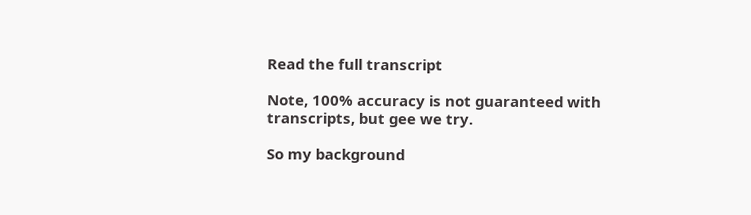Read the full transcript

Note, 100% accuracy is not guaranteed with transcripts, but gee we try.

So my background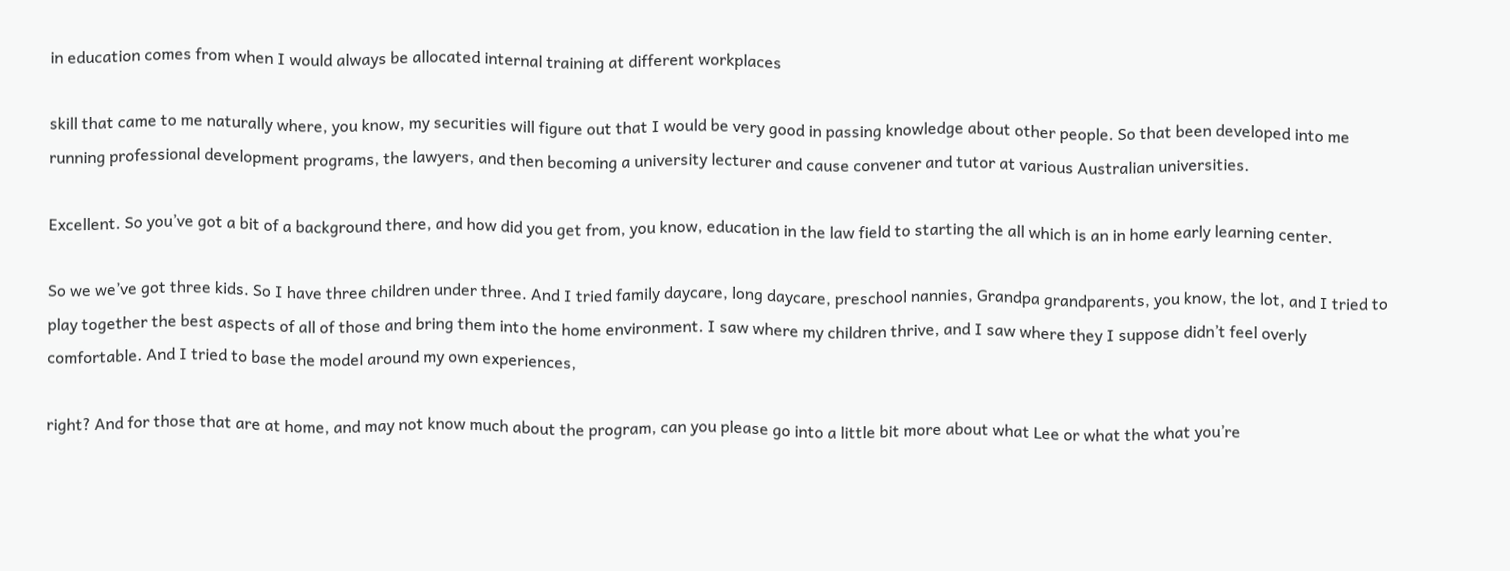in education comes from when I would always be allocated internal training at different workplaces

skill that came to me naturally where, you know, my securities will figure out that I would be very good in passing knowledge about other people. So that been developed into me running professional development programs, the lawyers, and then becoming a university lecturer and cause convener and tutor at various Australian universities.

Excellent. So you’ve got a bit of a background there, and how did you get from, you know, education in the law field to starting the all which is an in home early learning center.

So we we’ve got three kids. So I have three children under three. And I tried family daycare, long daycare, preschool nannies, Grandpa grandparents, you know, the lot, and I tried to play together the best aspects of all of those and bring them into the home environment. I saw where my children thrive, and I saw where they I suppose didn’t feel overly comfortable. And I tried to base the model around my own experiences,

right? And for those that are at home, and may not know much about the program, can you please go into a little bit more about what Lee or what the what you’re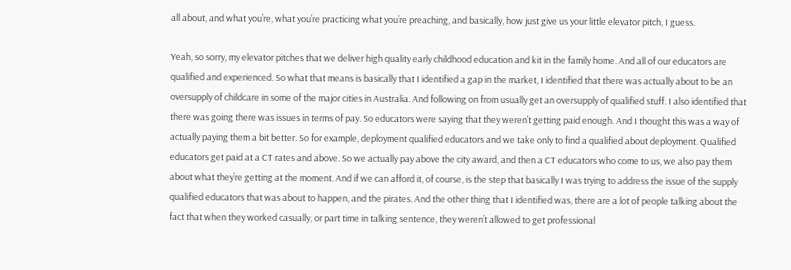all about, and what you’re, what you’re practicing what you’re preaching, and basically, how just give us your little elevator pitch, I guess.

Yeah, so sorry, my elevator pitches that we deliver high quality early childhood education and kit in the family home. And all of our educators are qualified and experienced. So what that means is basically that I identified a gap in the market, I identified that there was actually about to be an oversupply of childcare in some of the major cities in Australia. And following on from usually get an oversupply of qualified stuff. I also identified that there was going there was issues in terms of pay. So educators were saying that they weren’t getting paid enough. And I thought this was a way of actually paying them a bit better. So for example, deployment qualified educators and we take only to find a qualified about deployment. Qualified educators get paid at a CT rates and above. So we actually pay above the city award, and then a CT educators who come to us, we also pay them about what they’re getting at the moment. And if we can afford it, of course, is the step that basically I was trying to address the issue of the supply qualified educators that was about to happen, and the pirates. And the other thing that I identified was, there are a lot of people talking about the fact that when they worked casually, or part time in talking sentence, they weren’t allowed to get professional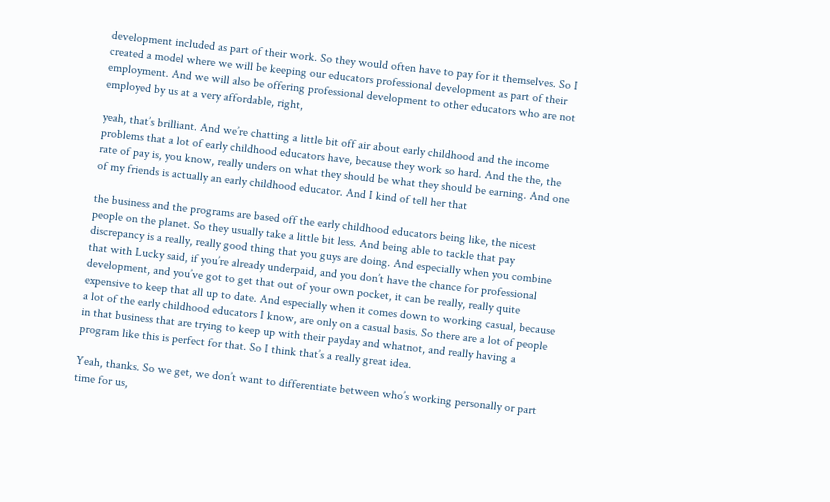development included as part of their work. So they would often have to pay for it themselves. So I created a model where we will be keeping our educators professional development as part of their employment. And we will also be offering professional development to other educators who are not employed by us at a very affordable, right,

yeah, that’s brilliant. And we’re chatting a little bit off air about early childhood and the income problems that a lot of early childhood educators have, because they work so hard. And the the, the rate of pay is, you know, really unders on what they should be what they should be earning. And one of my friends is actually an early childhood educator. And I kind of tell her that

the business and the programs are based off the early childhood educators being like, the nicest people on the planet. So they usually take a little bit less. And being able to tackle that pay discrepancy is a really, really good thing that you guys are doing. And especially when you combine that with Lucky said, if you’re already underpaid, and you don’t have the chance for professional development, and you’ve got to get that out of your own pocket, it can be really, really quite expensive to keep that all up to date. And especially when it comes down to working casual, because a lot of the early childhood educators I know, are only on a casual basis. So there are a lot of people in that business that are trying to keep up with their payday and whatnot, and really having a program like this is perfect for that. So I think that’s a really great idea.

Yeah, thanks. So we get, we don’t want to differentiate between who’s working personally or part time for us,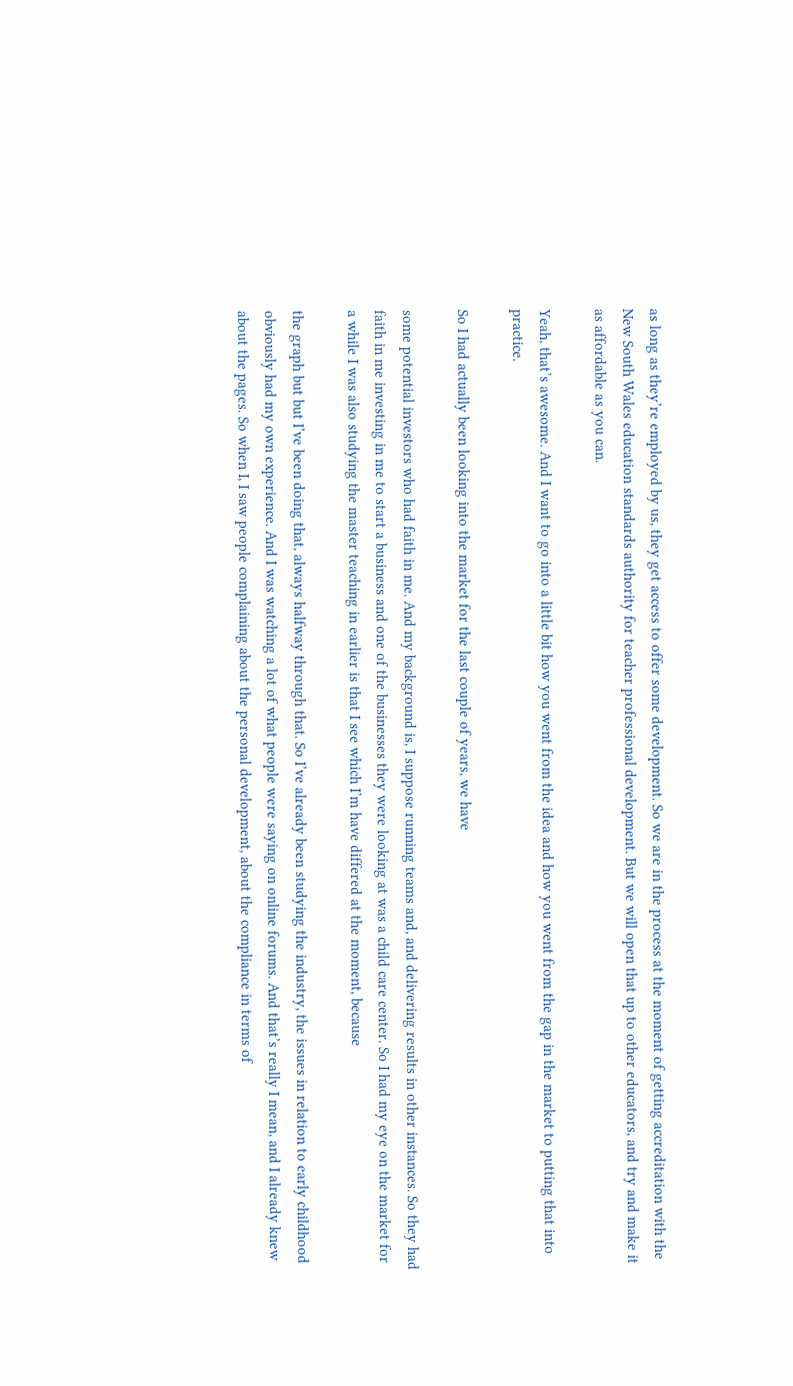as long as they’re employed by us, they get access to offer some development. So we are in the process at the moment of getting accreditation with the New South Wales education standards authority for teacher professional development. But we will open that up to other educators, and try and make it as affordable as you can.

Yeah, that’s awesome. And I want to go into a little bit how you went from the idea and how you went from the gap in the market to putting that into practice.

So I had actually been looking into the market for the last couple of years, we have

some potential investors who had faith in me. And my background is, I suppose running teams and, and delivering results in other instances. So they had faith in me investing in me to start a business and one of the businesses they were looking at was a child care center. So I had my eye on the market for a while I was also studying the master teaching in earlier is that I see which I’m have differed at the moment, because

the graph but but I’ve been doing that, always halfway through that. So I’ve already been studying the industry, the issues in relation to early childhood obviously had my own experience. And I was watching a lot of what people were saying on online forums. And that’s really I mean, and I already knew about the pages. So when I, I saw people complaining about the personal development, about the compliance in terms of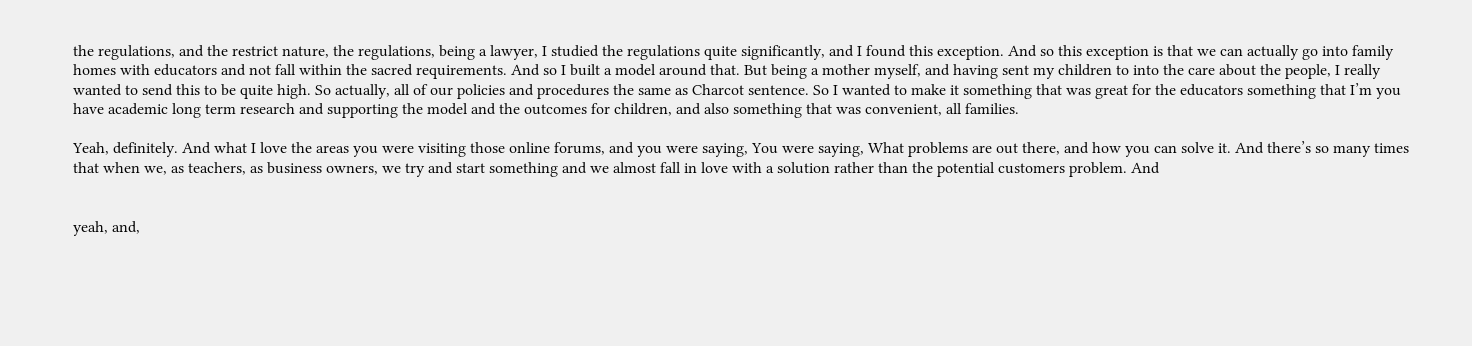the regulations, and the restrict nature, the regulations, being a lawyer, I studied the regulations quite significantly, and I found this exception. And so this exception is that we can actually go into family homes with educators and not fall within the sacred requirements. And so I built a model around that. But being a mother myself, and having sent my children to into the care about the people, I really wanted to send this to be quite high. So actually, all of our policies and procedures the same as Charcot sentence. So I wanted to make it something that was great for the educators something that I’m you have academic long term research and supporting the model and the outcomes for children, and also something that was convenient, all families.

Yeah, definitely. And what I love the areas you were visiting those online forums, and you were saying, You were saying, What problems are out there, and how you can solve it. And there’s so many times that when we, as teachers, as business owners, we try and start something and we almost fall in love with a solution rather than the potential customers problem. And


yeah, and,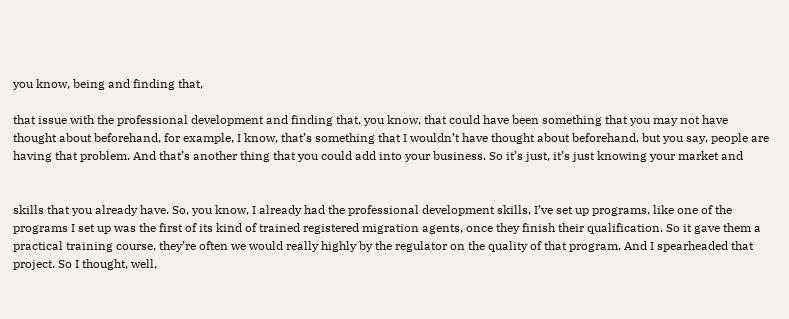you know, being and finding that,

that issue with the professional development and finding that, you know, that could have been something that you may not have thought about beforehand, for example, I know, that’s something that I wouldn’t have thought about beforehand, but you say, people are having that problem. And that’s another thing that you could add into your business. So it’s just, it’s just knowing your market and


skills that you already have. So, you know, I already had the professional development skills, I’ve set up programs, like one of the programs I set up was the first of its kind of trained registered migration agents, once they finish their qualification. So it gave them a practical training course, they’re often we would really highly by the regulator on the quality of that program. And I spearheaded that project. So I thought, well,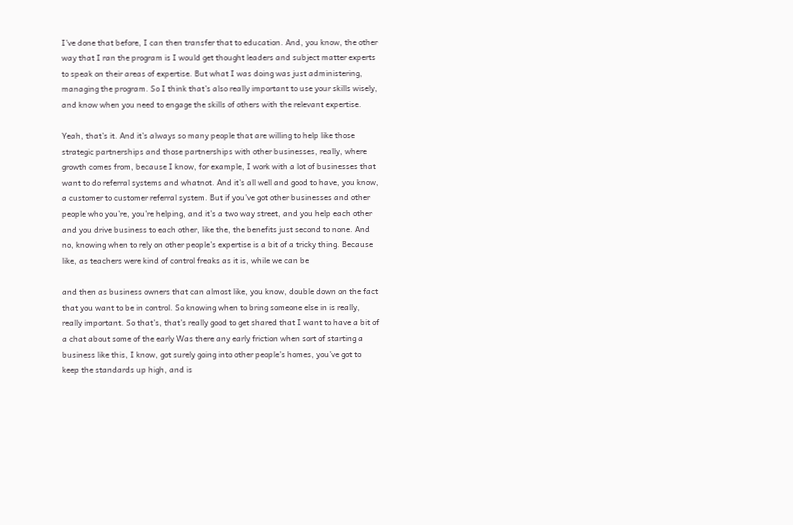I’ve done that before, I can then transfer that to education. And, you know, the other way that I ran the program is I would get thought leaders and subject matter experts to speak on their areas of expertise. But what I was doing was just administering, managing the program. So I think that’s also really important to use your skills wisely, and know when you need to engage the skills of others with the relevant expertise.

Yeah, that’s it. And it’s always so many people that are willing to help like those strategic partnerships and those partnerships with other businesses, really, where growth comes from, because I know, for example, I work with a lot of businesses that want to do referral systems and whatnot. And it’s all well and good to have, you know, a customer to customer referral system. But if you’ve got other businesses and other people who you’re, you’re helping, and it’s a two way street, and you help each other and you drive business to each other, like the, the benefits just second to none. And no, knowing when to rely on other people’s expertise is a bit of a tricky thing. Because like, as teachers were kind of control freaks as it is, while we can be

and then as business owners that can almost like, you know, double down on the fact that you want to be in control. So knowing when to bring someone else in is really, really important. So that’s, that’s really good to get shared that I want to have a bit of a chat about some of the early Was there any early friction when sort of starting a business like this, I know, got surely going into other people’s homes, you’ve got to keep the standards up high, and is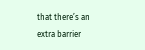that there’s an extra barrier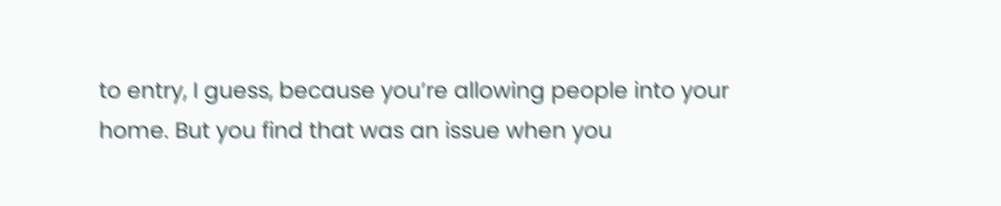to entry, I guess, because you’re allowing people into your home. But you find that was an issue when you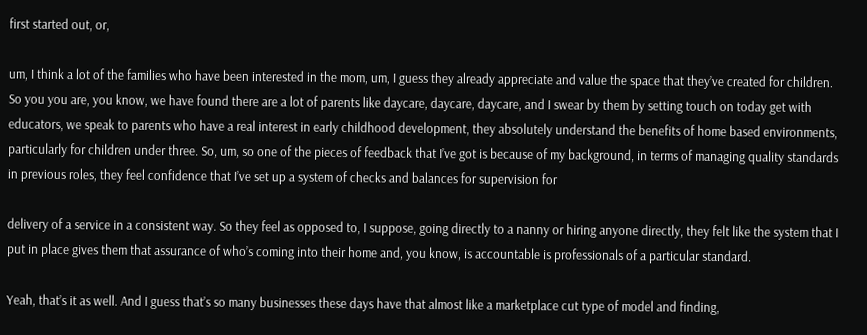first started out, or,

um, I think a lot of the families who have been interested in the mom, um, I guess they already appreciate and value the space that they’ve created for children. So you you are, you know, we have found there are a lot of parents like daycare, daycare, daycare, and I swear by them by setting touch on today get with educators, we speak to parents who have a real interest in early childhood development, they absolutely understand the benefits of home based environments, particularly for children under three. So, um, so one of the pieces of feedback that I’ve got is because of my background, in terms of managing quality standards in previous roles, they feel confidence that I’ve set up a system of checks and balances for supervision for

delivery of a service in a consistent way. So they feel as opposed to, I suppose, going directly to a nanny or hiring anyone directly, they felt like the system that I put in place gives them that assurance of who’s coming into their home and, you know, is accountable is professionals of a particular standard.

Yeah, that’s it as well. And I guess that’s so many businesses these days have that almost like a marketplace cut type of model and finding,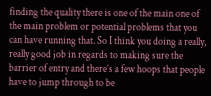finding the quality there is one of the main one of the main problem or potential problems that you can have running that. So I think you doing a really, really good job in regards to making sure the barrier of entry and there’s a few hoops that people have to jump through to be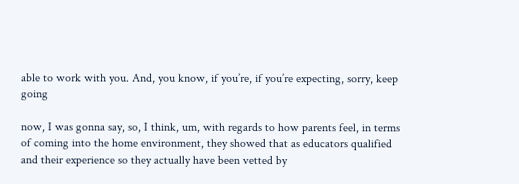able to work with you. And, you know, if you’re, if you’re expecting, sorry, keep going

now, I was gonna say, so, I think, um, with regards to how parents feel, in terms of coming into the home environment, they showed that as educators qualified and their experience so they actually have been vetted by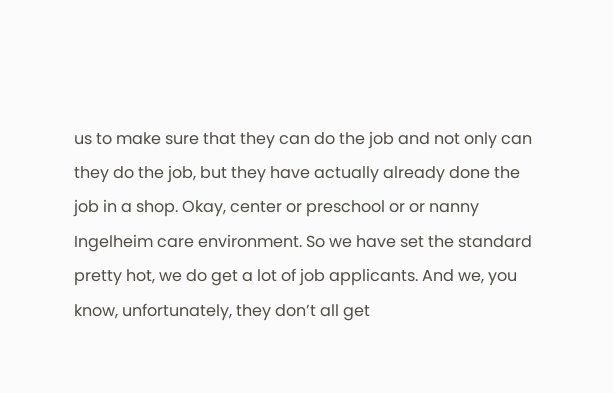us to make sure that they can do the job and not only can they do the job, but they have actually already done the job in a shop. Okay, center or preschool or or nanny Ingelheim care environment. So we have set the standard pretty hot, we do get a lot of job applicants. And we, you know, unfortunately, they don’t all get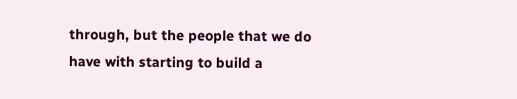through, but the people that we do have with starting to build a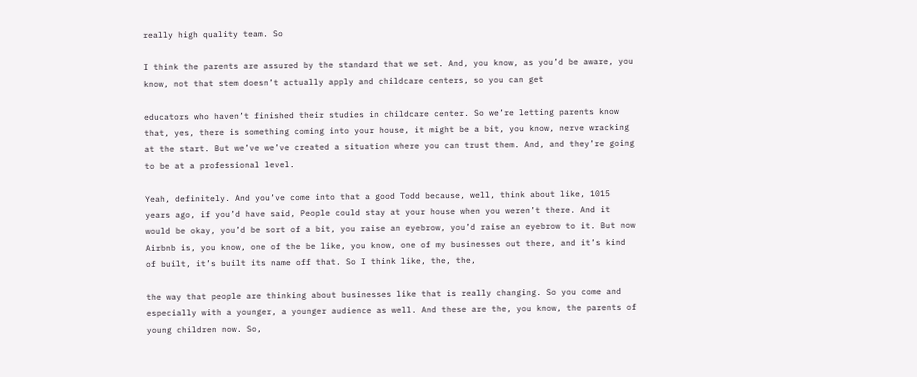really high quality team. So

I think the parents are assured by the standard that we set. And, you know, as you’d be aware, you know, not that stem doesn’t actually apply and childcare centers, so you can get

educators who haven’t finished their studies in childcare center. So we’re letting parents know that, yes, there is something coming into your house, it might be a bit, you know, nerve wracking at the start. But we’ve we’ve created a situation where you can trust them. And, and they’re going to be at a professional level.

Yeah, definitely. And you’ve come into that a good Todd because, well, think about like, 1015 years ago, if you’d have said, People could stay at your house when you weren’t there. And it would be okay, you’d be sort of a bit, you raise an eyebrow, you’d raise an eyebrow to it. But now Airbnb is, you know, one of the be like, you know, one of my businesses out there, and it’s kind of built, it’s built its name off that. So I think like, the, the,

the way that people are thinking about businesses like that is really changing. So you come and especially with a younger, a younger audience as well. And these are the, you know, the parents of young children now. So,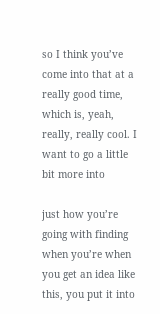so I think you’ve come into that at a really good time, which is, yeah, really, really cool. I want to go a little bit more into

just how you’re going with finding when you’re when you get an idea like this, you put it into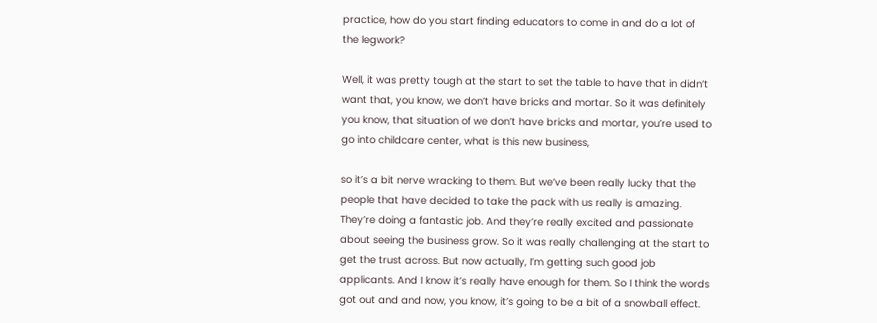practice, how do you start finding educators to come in and do a lot of the legwork?

Well, it was pretty tough at the start to set the table to have that in didn’t want that, you know, we don’t have bricks and mortar. So it was definitely you know, that situation of we don’t have bricks and mortar, you’re used to go into childcare center, what is this new business,

so it’s a bit nerve wracking to them. But we’ve been really lucky that the people that have decided to take the pack with us really is amazing. They’re doing a fantastic job. And they’re really excited and passionate about seeing the business grow. So it was really challenging at the start to get the trust across. But now actually, I’m getting such good job applicants. And I know it’s really have enough for them. So I think the words got out and and now, you know, it’s going to be a bit of a snowball effect.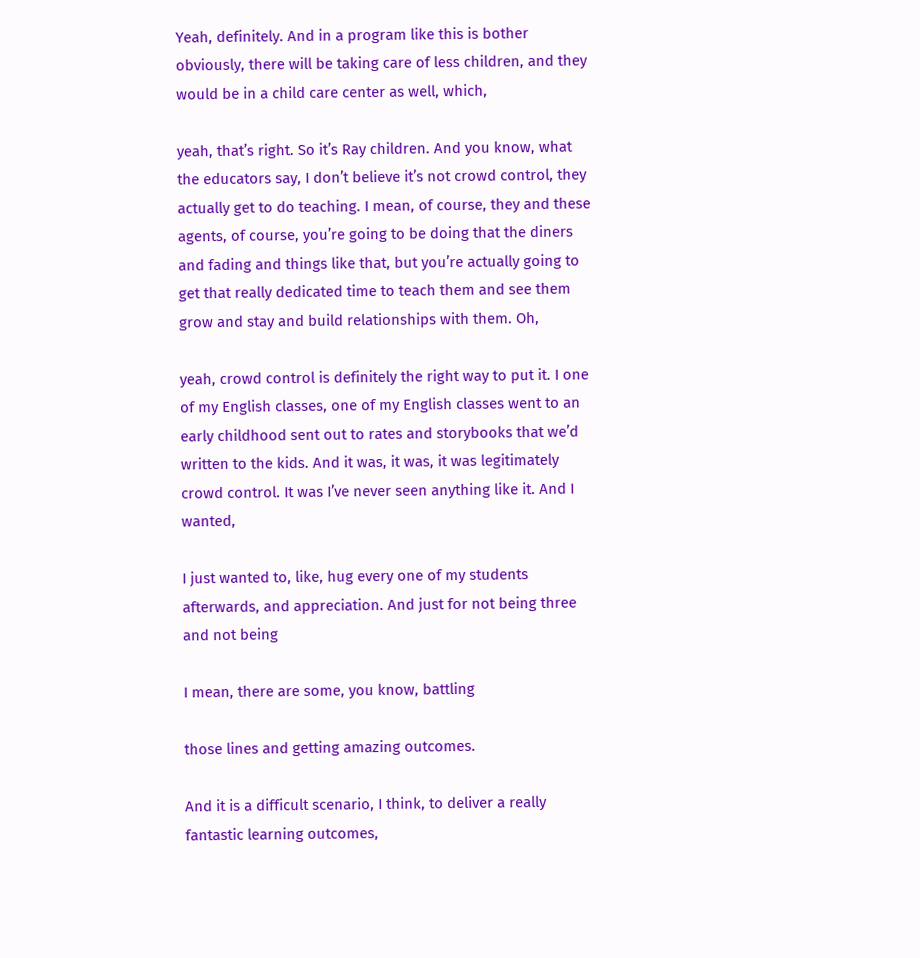Yeah, definitely. And in a program like this is bother obviously, there will be taking care of less children, and they would be in a child care center as well, which,

yeah, that’s right. So it’s Ray children. And you know, what the educators say, I don’t believe it’s not crowd control, they actually get to do teaching. I mean, of course, they and these agents, of course, you’re going to be doing that the diners and fading and things like that, but you’re actually going to get that really dedicated time to teach them and see them grow and stay and build relationships with them. Oh,

yeah, crowd control is definitely the right way to put it. I one of my English classes, one of my English classes went to an early childhood sent out to rates and storybooks that we’d written to the kids. And it was, it was, it was legitimately crowd control. It was I’ve never seen anything like it. And I wanted,

I just wanted to, like, hug every one of my students afterwards, and appreciation. And just for not being three and not being

I mean, there are some, you know, battling

those lines and getting amazing outcomes.

And it is a difficult scenario, I think, to deliver a really fantastic learning outcomes,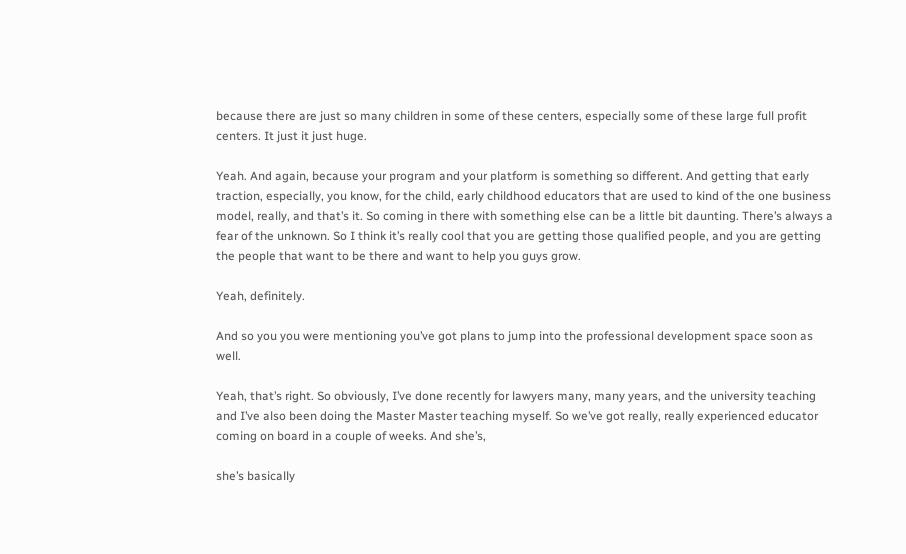because there are just so many children in some of these centers, especially some of these large full profit centers. It just it just huge.

Yeah. And again, because your program and your platform is something so different. And getting that early traction, especially, you know, for the child, early childhood educators that are used to kind of the one business model, really, and that’s it. So coming in there with something else can be a little bit daunting. There’s always a fear of the unknown. So I think it’s really cool that you are getting those qualified people, and you are getting the people that want to be there and want to help you guys grow.

Yeah, definitely.

And so you you were mentioning you’ve got plans to jump into the professional development space soon as well.

Yeah, that’s right. So obviously, I’ve done recently for lawyers many, many years, and the university teaching and I’ve also been doing the Master Master teaching myself. So we’ve got really, really experienced educator coming on board in a couple of weeks. And she’s,

she’s basically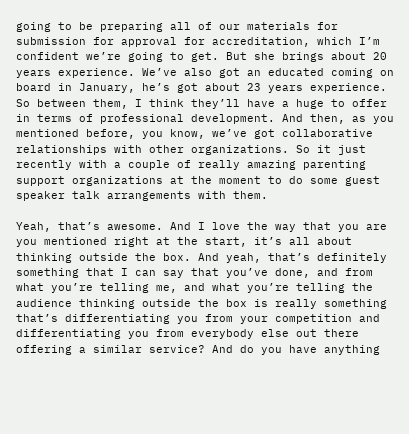going to be preparing all of our materials for submission for approval for accreditation, which I’m confident we’re going to get. But she brings about 20 years experience. We’ve also got an educated coming on board in January, he’s got about 23 years experience. So between them, I think they’ll have a huge to offer in terms of professional development. And then, as you mentioned before, you know, we’ve got collaborative relationships with other organizations. So it just recently with a couple of really amazing parenting support organizations at the moment to do some guest speaker talk arrangements with them.

Yeah, that’s awesome. And I love the way that you are you mentioned right at the start, it’s all about thinking outside the box. And yeah, that’s definitely something that I can say that you’ve done, and from what you’re telling me, and what you’re telling the audience thinking outside the box is really something that’s differentiating you from your competition and differentiating you from everybody else out there offering a similar service? And do you have anything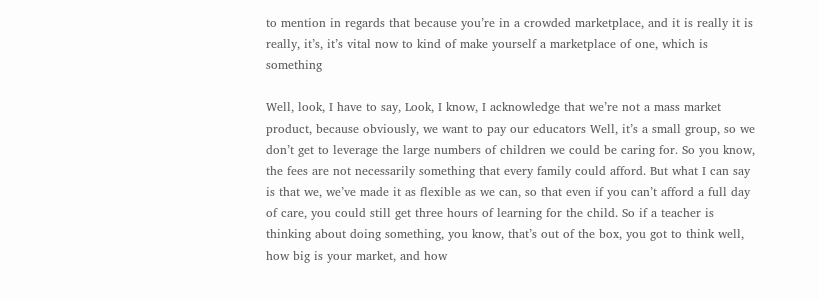to mention in regards that because you’re in a crowded marketplace, and it is really it is really, it’s, it’s vital now to kind of make yourself a marketplace of one, which is something

Well, look, I have to say, Look, I know, I acknowledge that we’re not a mass market product, because obviously, we want to pay our educators Well, it’s a small group, so we don’t get to leverage the large numbers of children we could be caring for. So you know, the fees are not necessarily something that every family could afford. But what I can say is that we, we’ve made it as flexible as we can, so that even if you can’t afford a full day of care, you could still get three hours of learning for the child. So if a teacher is thinking about doing something, you know, that’s out of the box, you got to think well, how big is your market, and how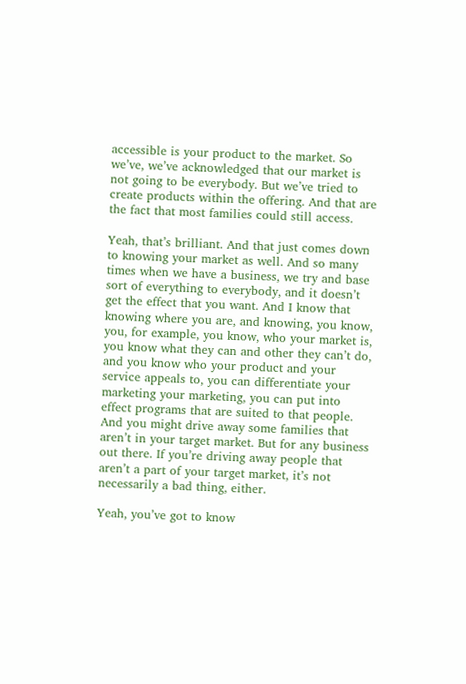accessible is your product to the market. So we’ve, we’ve acknowledged that our market is not going to be everybody. But we’ve tried to create products within the offering. And that are the fact that most families could still access.

Yeah, that’s brilliant. And that just comes down to knowing your market as well. And so many times when we have a business, we try and base sort of everything to everybody, and it doesn’t get the effect that you want. And I know that knowing where you are, and knowing, you know, you, for example, you know, who your market is, you know what they can and other they can’t do, and you know who your product and your service appeals to, you can differentiate your marketing your marketing, you can put into effect programs that are suited to that people. And you might drive away some families that aren’t in your target market. But for any business out there. If you’re driving away people that aren’t a part of your target market, it’s not necessarily a bad thing, either.

Yeah, you’ve got to know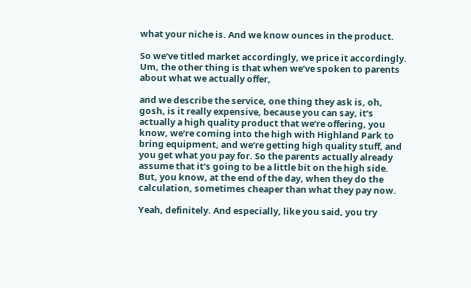what your niche is. And we know ounces in the product.

So we’ve titled market accordingly, we price it accordingly. Um, the other thing is that when we’ve spoken to parents about what we actually offer,

and we describe the service, one thing they ask is, oh, gosh, is it really expensive, because you can say, it’s actually a high quality product that we’re offering, you know, we’re coming into the high with Highland Park to bring equipment, and we’re getting high quality stuff, and you get what you pay for. So the parents actually already assume that it’s going to be a little bit on the high side. But, you know, at the end of the day, when they do the calculation, sometimes cheaper than what they pay now.

Yeah, definitely. And especially, like you said, you try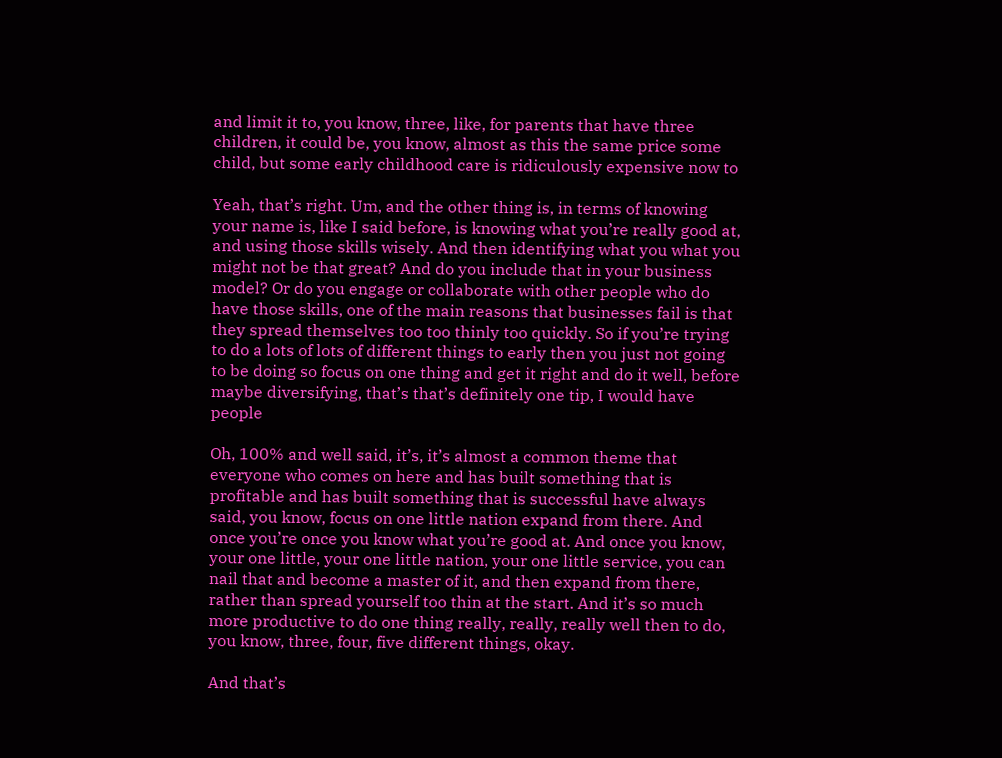and limit it to, you know, three, like, for parents that have three children, it could be, you know, almost as this the same price some child, but some early childhood care is ridiculously expensive now to

Yeah, that’s right. Um, and the other thing is, in terms of knowing your name is, like I said before, is knowing what you’re really good at, and using those skills wisely. And then identifying what you what you might not be that great? And do you include that in your business model? Or do you engage or collaborate with other people who do have those skills, one of the main reasons that businesses fail is that they spread themselves too too thinly too quickly. So if you’re trying to do a lots of lots of different things to early then you just not going to be doing so focus on one thing and get it right and do it well, before maybe diversifying, that’s that’s definitely one tip, I would have people

Oh, 100% and well said, it’s, it’s almost a common theme that everyone who comes on here and has built something that is profitable and has built something that is successful have always said, you know, focus on one little nation expand from there. And once you’re once you know what you’re good at. And once you know, your one little, your one little nation, your one little service, you can nail that and become a master of it, and then expand from there, rather than spread yourself too thin at the start. And it’s so much more productive to do one thing really, really, really well then to do, you know, three, four, five different things, okay.

And that’s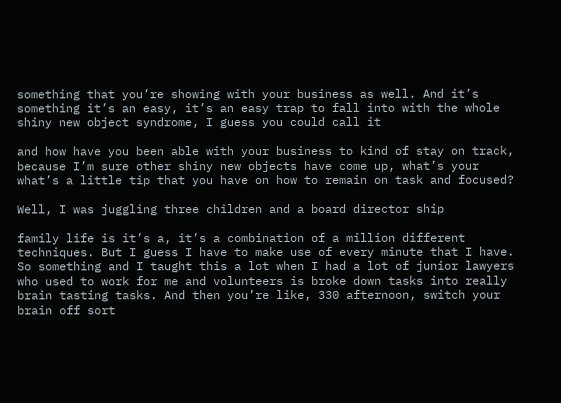something that you’re showing with your business as well. And it’s something it’s an easy, it’s an easy trap to fall into with the whole shiny new object syndrome, I guess you could call it

and how have you been able with your business to kind of stay on track, because I’m sure other shiny new objects have come up, what’s your what’s a little tip that you have on how to remain on task and focused?

Well, I was juggling three children and a board director ship

family life is it’s a, it’s a combination of a million different techniques. But I guess I have to make use of every minute that I have. So something and I taught this a lot when I had a lot of junior lawyers who used to work for me and volunteers is broke down tasks into really brain tasting tasks. And then you’re like, 330 afternoon, switch your brain off sort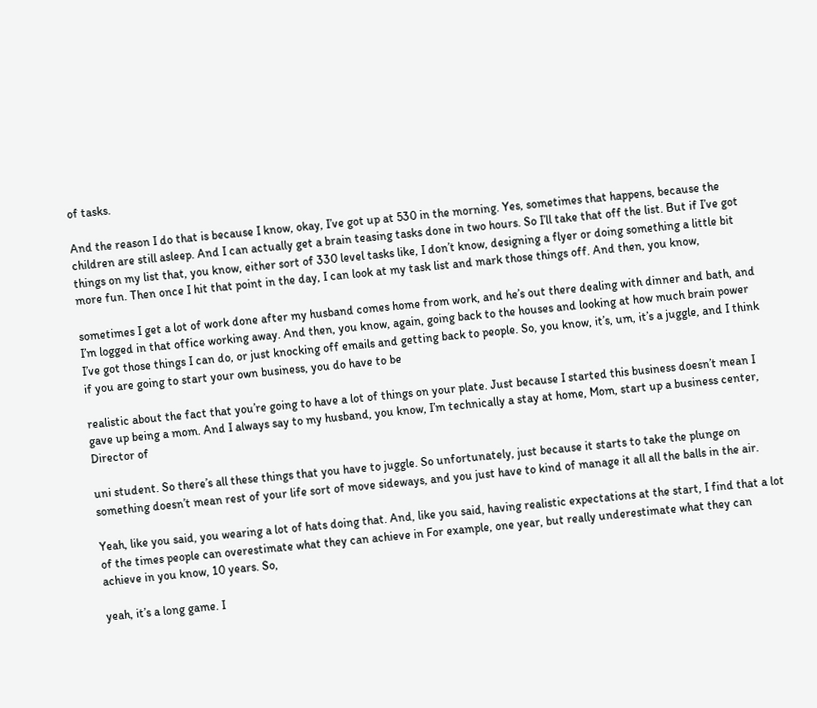of tasks.

And the reason I do that is because I know, okay, I’ve got up at 530 in the morning. Yes, sometimes that happens, because the children are still asleep. And I can actually get a brain teasing tasks done in two hours. So I’ll take that off the list. But if I’ve got things on my list that, you know, either sort of 330 level tasks like, I don’t know, designing a flyer or doing something a little bit more fun. Then once I hit that point in the day, I can look at my task list and mark those things off. And then, you know,

sometimes I get a lot of work done after my husband comes home from work, and he’s out there dealing with dinner and bath, and I’m logged in that office working away. And then, you know, again, going back to the houses and looking at how much brain power I’ve got those things I can do, or just knocking off emails and getting back to people. So, you know, it’s, um, it’s a juggle, and I think if you are going to start your own business, you do have to be

realistic about the fact that you’re going to have a lot of things on your plate. Just because I started this business doesn’t mean I gave up being a mom. And I always say to my husband, you know, I’m technically a stay at home, Mom, start up a business center, Director of

uni student. So there’s all these things that you have to juggle. So unfortunately, just because it starts to take the plunge on something doesn’t mean rest of your life sort of move sideways, and you just have to kind of manage it all all the balls in the air.

Yeah, like you said, you wearing a lot of hats doing that. And, like you said, having realistic expectations at the start, I find that a lot of the times people can overestimate what they can achieve in For example, one year, but really underestimate what they can achieve in you know, 10 years. So,

yeah, it’s a long game. I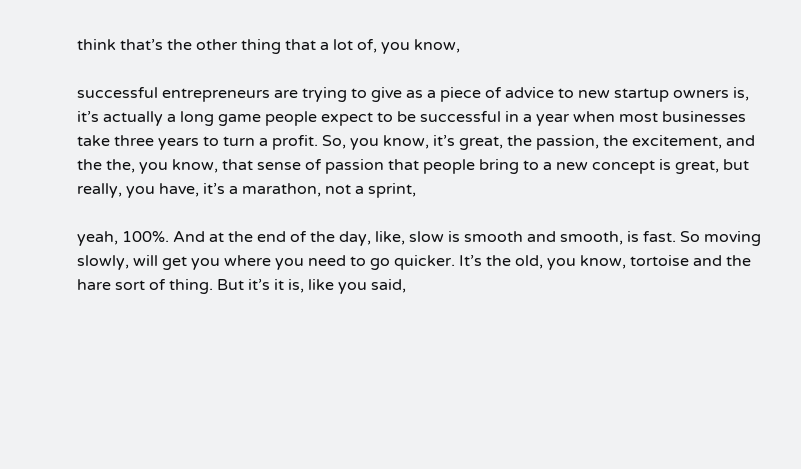think that’s the other thing that a lot of, you know,

successful entrepreneurs are trying to give as a piece of advice to new startup owners is, it’s actually a long game people expect to be successful in a year when most businesses take three years to turn a profit. So, you know, it’s great, the passion, the excitement, and the the, you know, that sense of passion that people bring to a new concept is great, but really, you have, it’s a marathon, not a sprint,

yeah, 100%. And at the end of the day, like, slow is smooth and smooth, is fast. So moving slowly, will get you where you need to go quicker. It’s the old, you know, tortoise and the hare sort of thing. But it’s it is, like you said,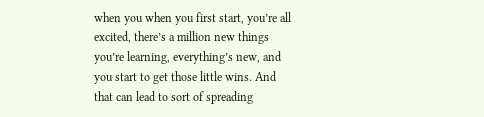when you when you first start, you’re all excited, there’s a million new things you’re learning, everything’s new, and you start to get those little wins. And that can lead to sort of spreading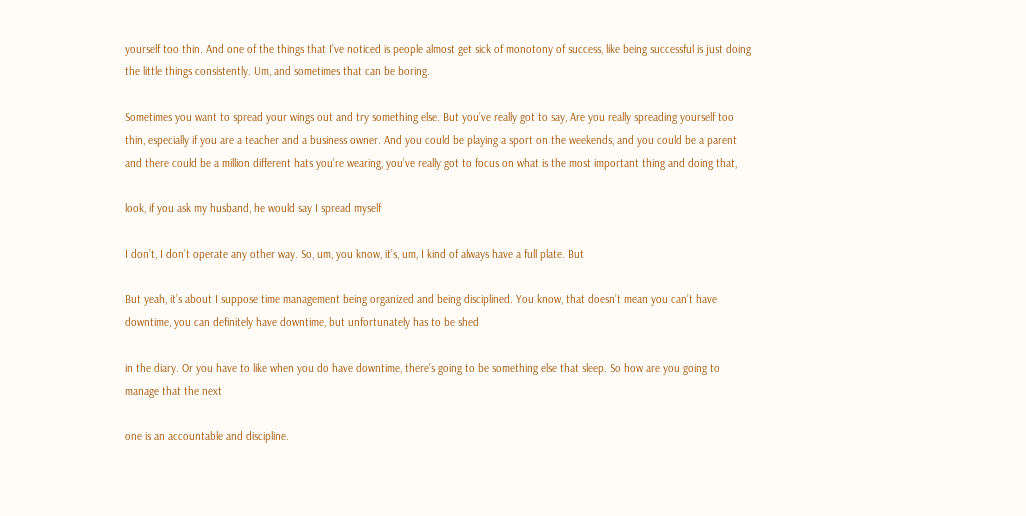yourself too thin. And one of the things that I’ve noticed is people almost get sick of monotony of success, like being successful is just doing the little things consistently. Um, and sometimes that can be boring.

Sometimes you want to spread your wings out and try something else. But you’ve really got to say, Are you really spreading yourself too thin, especially if you are a teacher and a business owner. And you could be playing a sport on the weekends, and you could be a parent and there could be a million different hats you’re wearing, you’ve really got to focus on what is the most important thing and doing that,

look, if you ask my husband, he would say I spread myself

I don’t, I don’t operate any other way. So, um, you know, it’s, um, I kind of always have a full plate. But

But yeah, it’s about I suppose time management being organized and being disciplined. You know, that doesn’t mean you can’t have downtime, you can definitely have downtime, but unfortunately has to be shed

in the diary. Or you have to like when you do have downtime, there’s going to be something else that sleep. So how are you going to manage that the next

one is an accountable and discipline.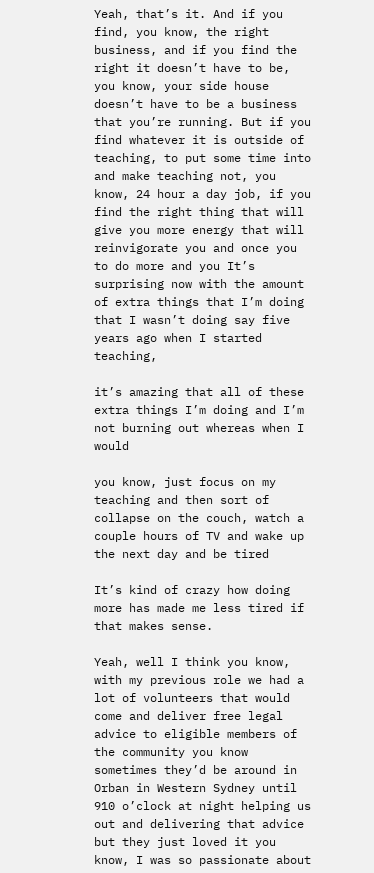Yeah, that’s it. And if you find, you know, the right business, and if you find the right it doesn’t have to be, you know, your side house doesn’t have to be a business that you’re running. But if you find whatever it is outside of teaching, to put some time into and make teaching not, you know, 24 hour a day job, if you find the right thing that will give you more energy that will reinvigorate you and once you to do more and you It’s surprising now with the amount of extra things that I’m doing that I wasn’t doing say five years ago when I started teaching,

it’s amazing that all of these extra things I’m doing and I’m not burning out whereas when I would

you know, just focus on my teaching and then sort of collapse on the couch, watch a couple hours of TV and wake up the next day and be tired

It’s kind of crazy how doing more has made me less tired if that makes sense.

Yeah, well I think you know, with my previous role we had a lot of volunteers that would come and deliver free legal advice to eligible members of the community you know sometimes they’d be around in Orban in Western Sydney until 910 o’clock at night helping us out and delivering that advice but they just loved it you know, I was so passionate about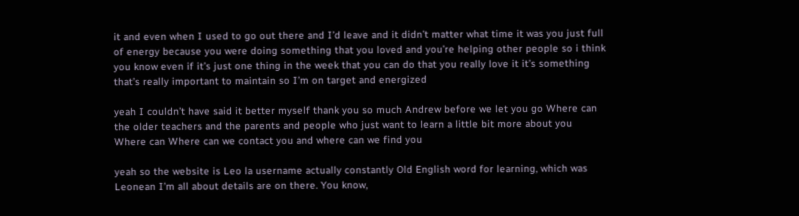it and even when I used to go out there and I’d leave and it didn’t matter what time it was you just full of energy because you were doing something that you loved and you’re helping other people so i think you know even if it’s just one thing in the week that you can do that you really love it it’s something that’s really important to maintain so I’m on target and energized

yeah I couldn’t have said it better myself thank you so much Andrew before we let you go Where can the older teachers and the parents and people who just want to learn a little bit more about you Where can Where can we contact you and where can we find you

yeah so the website is Leo la username actually constantly Old English word for learning, which was Leonean I’m all about details are on there. You know,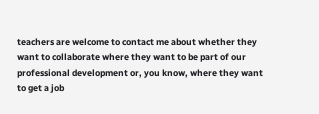teachers are welcome to contact me about whether they want to collaborate where they want to be part of our professional development or, you know, where they want to get a job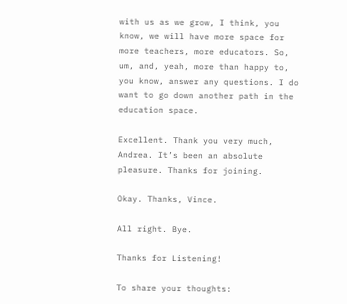with us as we grow, I think, you know, we will have more space for more teachers, more educators. So, um, and, yeah, more than happy to, you know, answer any questions. I do want to go down another path in the education space.

Excellent. Thank you very much, Andrea. It’s been an absolute pleasure. Thanks for joining.

Okay. Thanks, Vince.

All right. Bye.

Thanks for Listening!

To share your thoughts: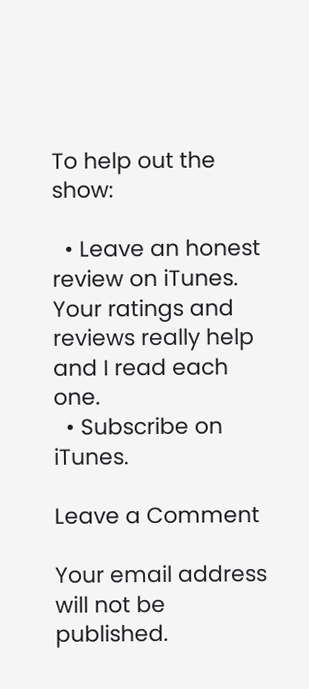To help out the show:

  • Leave an honest review on iTunes. Your ratings and reviews really help and I read each one.
  • Subscribe on iTunes.

Leave a Comment

Your email address will not be published.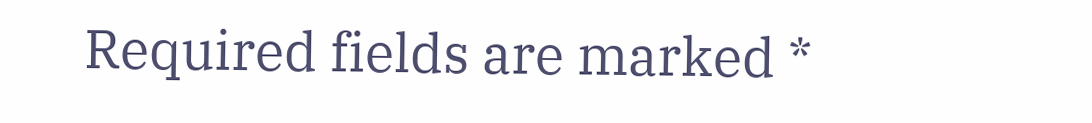Required fields are marked *